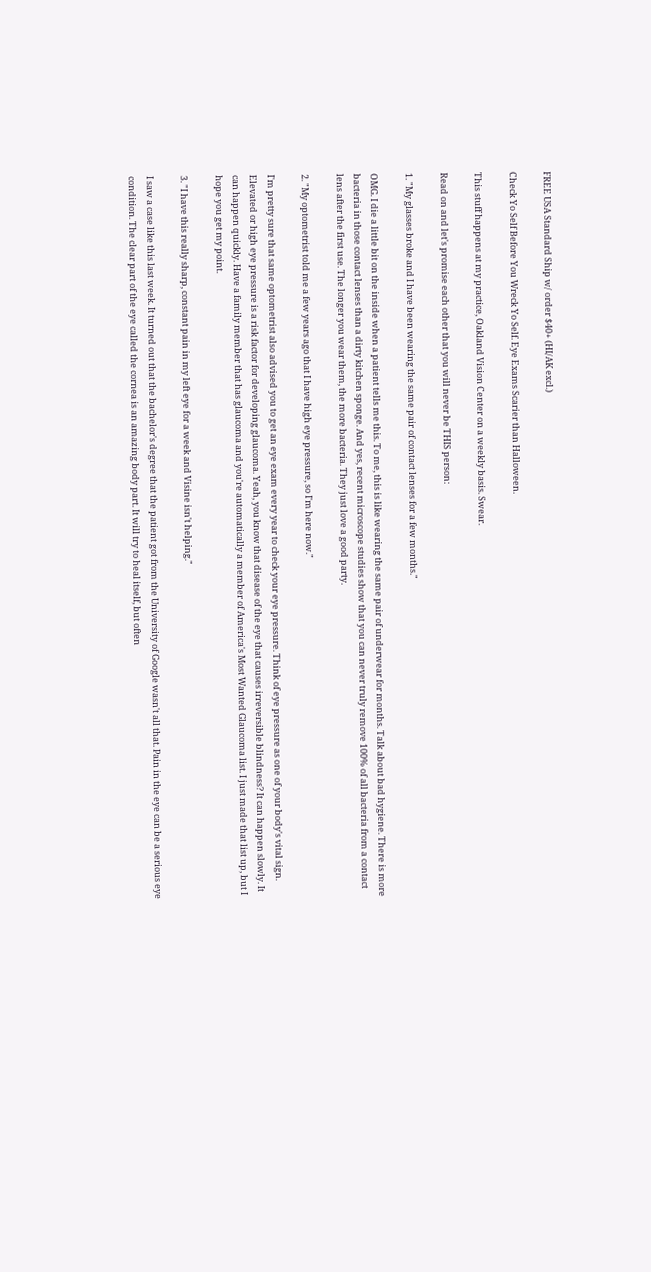FREE USA Standard Ship w/ order $40+ (HI/AK excl.)

Check Yo Self Before You Wreck Yo Self. Eye Exams Scarier than Halloween.

This stuff happens at my practice, Oakland Vision Center on a weekly basis. Swear.

Read on and let's promise each other that you will never be THIS person:

1. "My glasses broke and I have been wearing the same pair of contact lenses for a few months."

OMG. I die a little bit on the inside when a patient tells me this. To me, this is like wearing the same pair of underwear for months. Talk about bad hygiene. There is more bacteria in those contact lenses than a dirty kitchen sponge. And yes, recent microscope studies show that you can never truly remove 100% of all bacteria from a contact lens after the first use. The longer you wear them, the more bacteria. They just love a good party.

2. "My optometrist told me a few years ago that I have high eye pressure, so I'm here now."

I'm pretty sure that same optometrist also advised you to get an eye exam every year to check your eye pressure. Think of eye pressure as one of your body's vital sign. Elevated or high eye pressure is a risk factor for developing glaucoma. Yeah, you know that disease of the eye that causes irreversible blindness? It can happen slowly. It can happen quickly. Have a family member that has glaucoma and you're automatically a member of America's Most Wanted Glaucoma list. I just made that list up, but I hope you get my point.

3. "I have this really sharp, constant pain in my left eye for a week and Visine isn't helping."

I saw a case like this last week. It turned out that the bachelor's degree that the patient got from the University of Google wasn't all that. Pain in the eye can be a serious eye condition. The clear part of the eye called the cornea is an amazing body part. It will try to heal itself, but often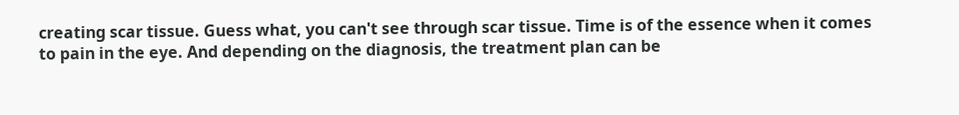creating scar tissue. Guess what, you can't see through scar tissue. Time is of the essence when it comes to pain in the eye. And depending on the diagnosis, the treatment plan can be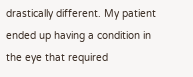drastically different. My patient ended up having a condition in the eye that required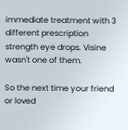immediate treatment with 3 different prescription strength eye drops. Visine wasn't one of them.

So the next time your friend or loved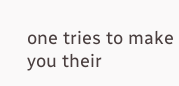one tries to make you their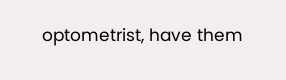optometrist, have them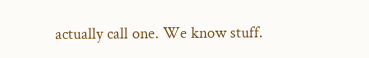actually call one. We know stuff.